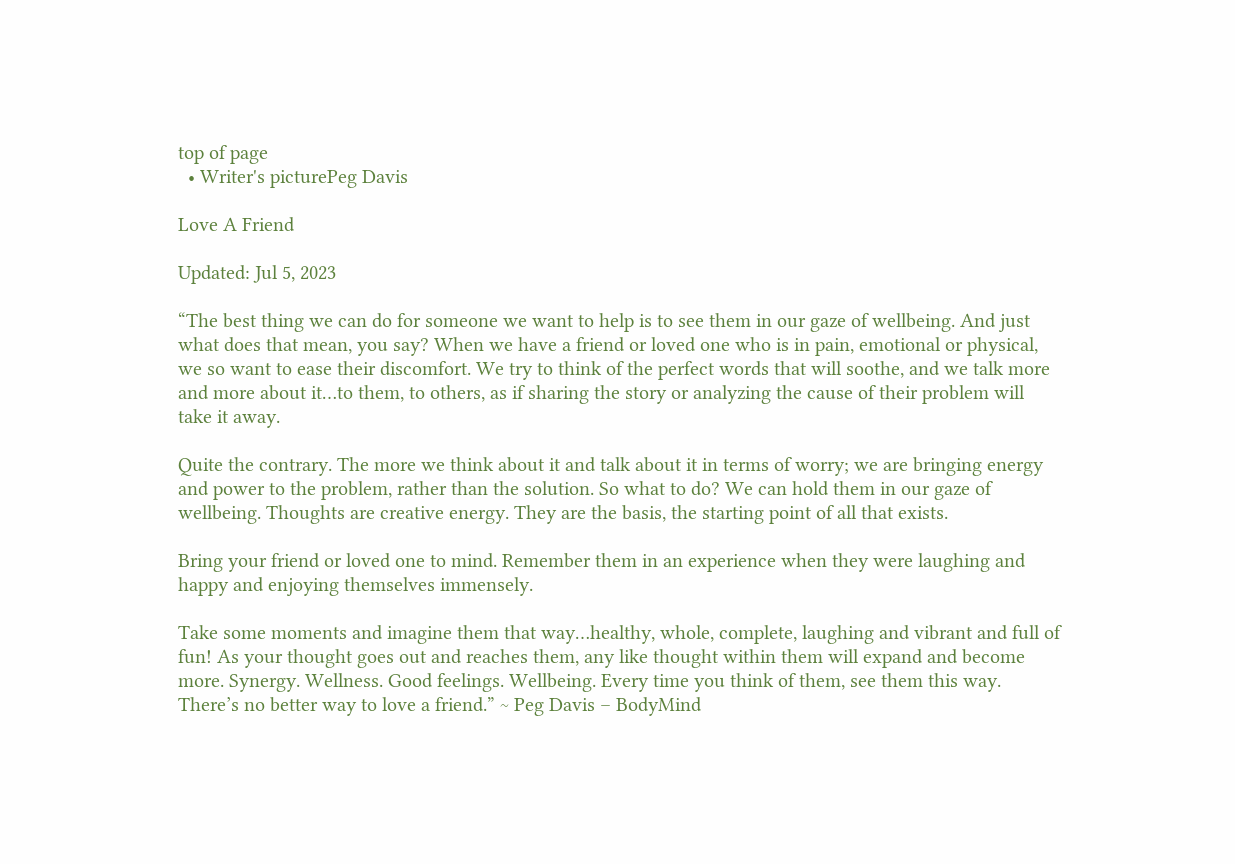top of page
  • Writer's picturePeg Davis

Love A Friend

Updated: Jul 5, 2023

“The best thing we can do for someone we want to help is to see them in our gaze of wellbeing. And just what does that mean, you say? When we have a friend or loved one who is in pain, emotional or physical, we so want to ease their discomfort. We try to think of the perfect words that will soothe, and we talk more and more about it…to them, to others, as if sharing the story or analyzing the cause of their problem will take it away.

Quite the contrary. The more we think about it and talk about it in terms of worry; we are bringing energy and power to the problem, rather than the solution. So what to do? We can hold them in our gaze of wellbeing. Thoughts are creative energy. They are the basis, the starting point of all that exists.

Bring your friend or loved one to mind. Remember them in an experience when they were laughing and happy and enjoying themselves immensely.

Take some moments and imagine them that way…healthy, whole, complete, laughing and vibrant and full of fun! As your thought goes out and reaches them, any like thought within them will expand and become more. Synergy. Wellness. Good feelings. Wellbeing. Every time you think of them, see them this way. There’s no better way to love a friend.” ~ Peg Davis – BodyMind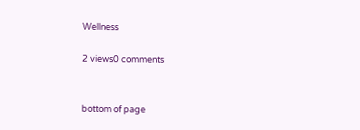Wellness

2 views0 comments


bottom of page